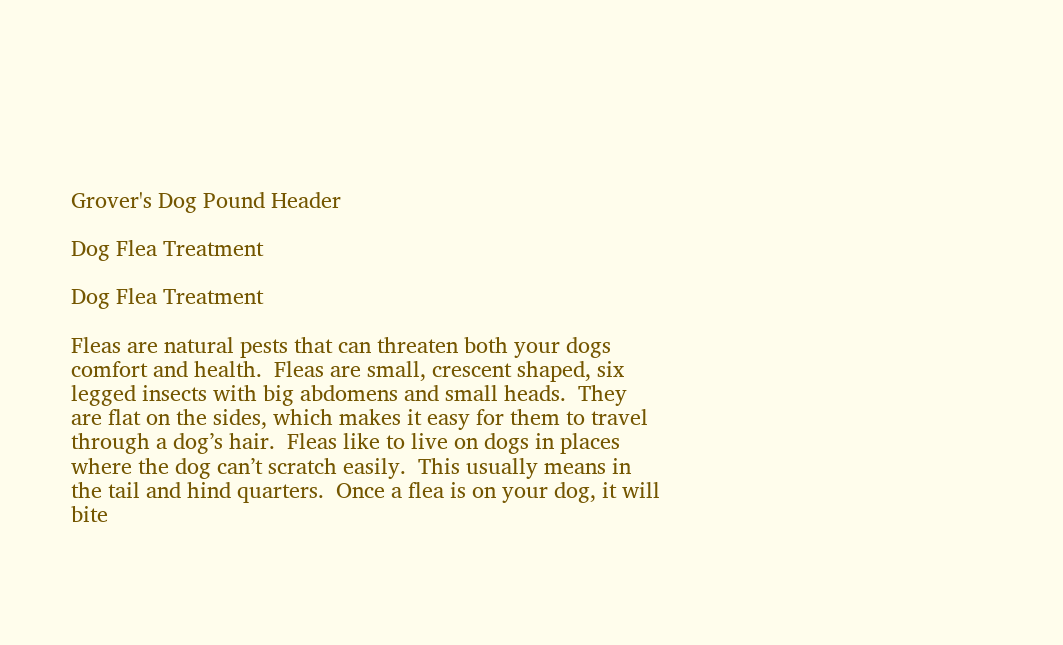Grover's Dog Pound Header

Dog Flea Treatment

Dog Flea Treatment

Fleas are natural pests that can threaten both your dogs comfort and health.  Fleas are small, crescent shaped, six legged insects with big abdomens and small heads.  They are flat on the sides, which makes it easy for them to travel through a dog’s hair.  Fleas like to live on dogs in places where the dog can’t scratch easily.  This usually means in the tail and hind quarters.  Once a flea is on your dog, it will bite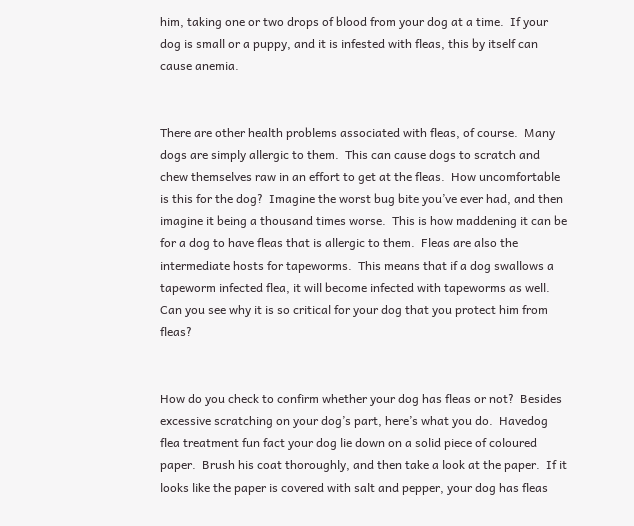him, taking one or two drops of blood from your dog at a time.  If your dog is small or a puppy, and it is infested with fleas, this by itself can cause anemia.


There are other health problems associated with fleas, of course.  Many dogs are simply allergic to them.  This can cause dogs to scratch and chew themselves raw in an effort to get at the fleas.  How uncomfortable is this for the dog?  Imagine the worst bug bite you’ve ever had, and then imagine it being a thousand times worse.  This is how maddening it can be for a dog to have fleas that is allergic to them.  Fleas are also the intermediate hosts for tapeworms.  This means that if a dog swallows a tapeworm infected flea, it will become infected with tapeworms as well.  Can you see why it is so critical for your dog that you protect him from fleas?


How do you check to confirm whether your dog has fleas or not?  Besides excessive scratching on your dog’s part, here’s what you do.  Havedog flea treatment fun fact your dog lie down on a solid piece of coloured paper.  Brush his coat thoroughly, and then take a look at the paper.  If it looks like the paper is covered with salt and pepper, your dog has fleas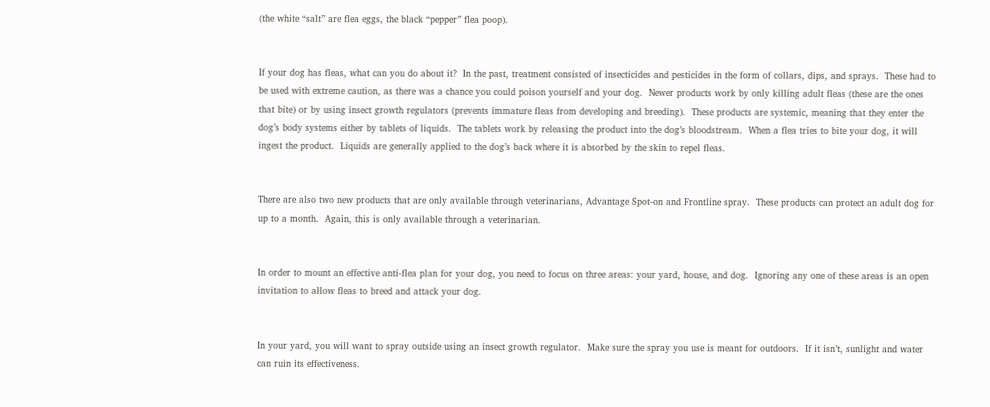(the white “salt” are flea eggs, the black “pepper” flea poop).


If your dog has fleas, what can you do about it?  In the past, treatment consisted of insecticides and pesticides in the form of collars, dips, and sprays.  These had to be used with extreme caution, as there was a chance you could poison yourself and your dog.  Newer products work by only killing adult fleas (these are the ones that bite) or by using insect growth regulators (prevents immature fleas from developing and breeding).  These products are systemic, meaning that they enter the dog’s body systems either by tablets of liquids.  The tablets work by releasing the product into the dog’s bloodstream.  When a flea tries to bite your dog, it will ingest the product.  Liquids are generally applied to the dog’s back where it is absorbed by the skin to repel fleas.


There are also two new products that are only available through veterinarians, Advantage Spot-on and Frontline spray.  These products can protect an adult dog for up to a month.  Again, this is only available through a veterinarian.


In order to mount an effective anti-flea plan for your dog, you need to focus on three areas: your yard, house, and dog.  Ignoring any one of these areas is an open invitation to allow fleas to breed and attack your dog.


In your yard, you will want to spray outside using an insect growth regulator.  Make sure the spray you use is meant for outdoors.  If it isn’t, sunlight and water can ruin its effectiveness.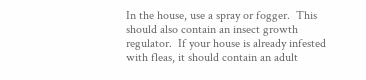In the house, use a spray or fogger.  This should also contain an insect growth regulator.  If your house is already infested with fleas, it should contain an adult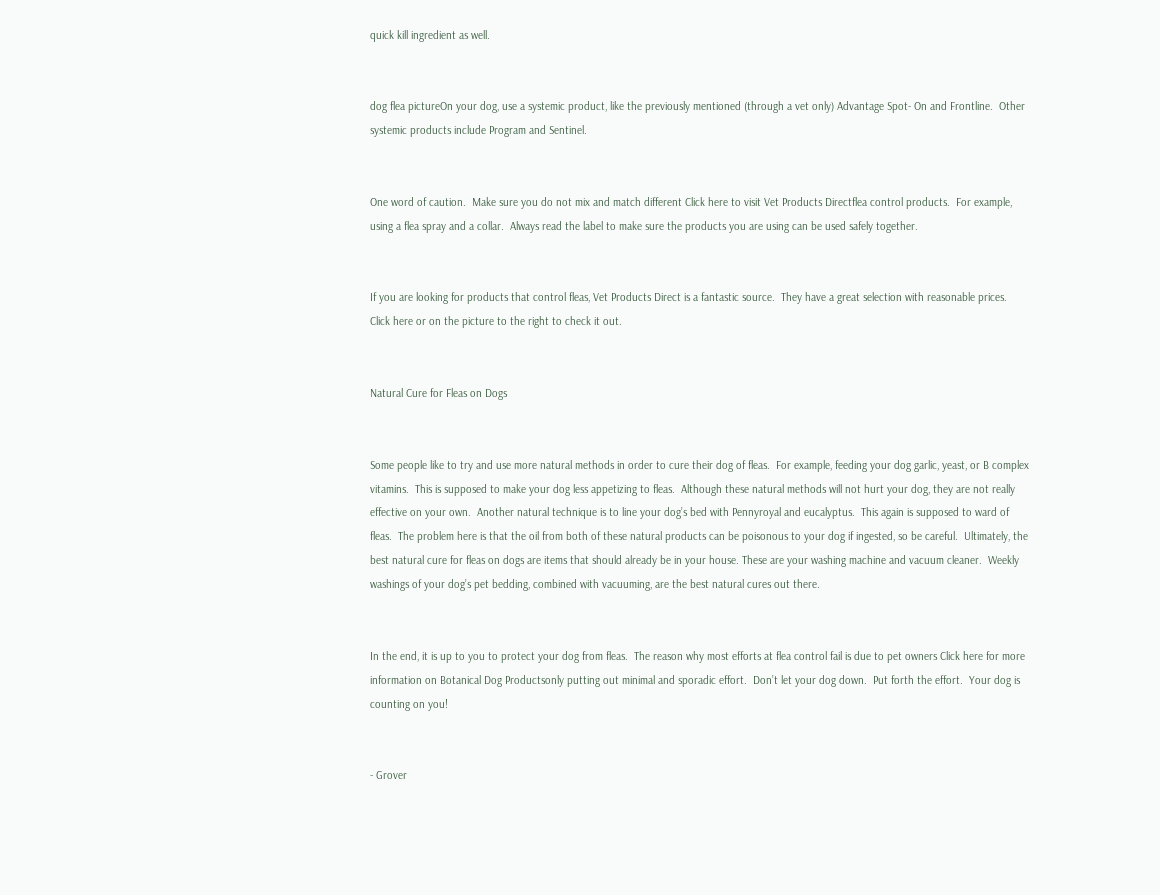quick kill ingredient as well.


dog flea pictureOn your dog, use a systemic product, like the previously mentioned (through a vet only) Advantage Spot- On and Frontline.  Other systemic products include Program and Sentinel.


One word of caution.  Make sure you do not mix and match different Click here to visit Vet Products Directflea control products.  For example, using a flea spray and a collar.  Always read the label to make sure the products you are using can be used safely together.


If you are looking for products that control fleas, Vet Products Direct is a fantastic source.  They have a great selection with reasonable prices.  Click here or on the picture to the right to check it out.


Natural Cure for Fleas on Dogs


Some people like to try and use more natural methods in order to cure their dog of fleas.  For example, feeding your dog garlic, yeast, or B complex vitamins.  This is supposed to make your dog less appetizing to fleas.  Although these natural methods will not hurt your dog, they are not really effective on your own.  Another natural technique is to line your dog’s bed with Pennyroyal and eucalyptus.  This again is supposed to ward of fleas.  The problem here is that the oil from both of these natural products can be poisonous to your dog if ingested, so be careful.  Ultimately, the best natural cure for fleas on dogs are items that should already be in your house. These are your washing machine and vacuum cleaner.  Weekly washings of your dog’s pet bedding, combined with vacuuming, are the best natural cures out there.


In the end, it is up to you to protect your dog from fleas.  The reason why most efforts at flea control fail is due to pet owners Click here for more information on Botanical Dog Productsonly putting out minimal and sporadic effort.  Don’t let your dog down.  Put forth the effort.  Your dog is counting on you!


- Grover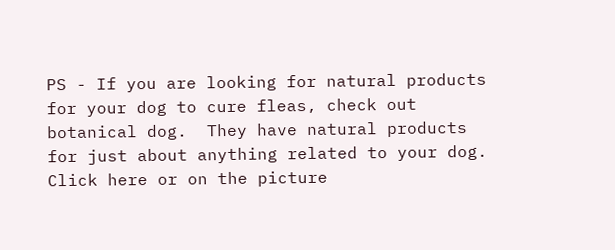PS - If you are looking for natural products for your dog to cure fleas, check out botanical dog.  They have natural products for just about anything related to your dog.  Click here or on the picture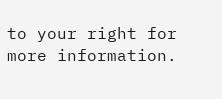to your right for more information.